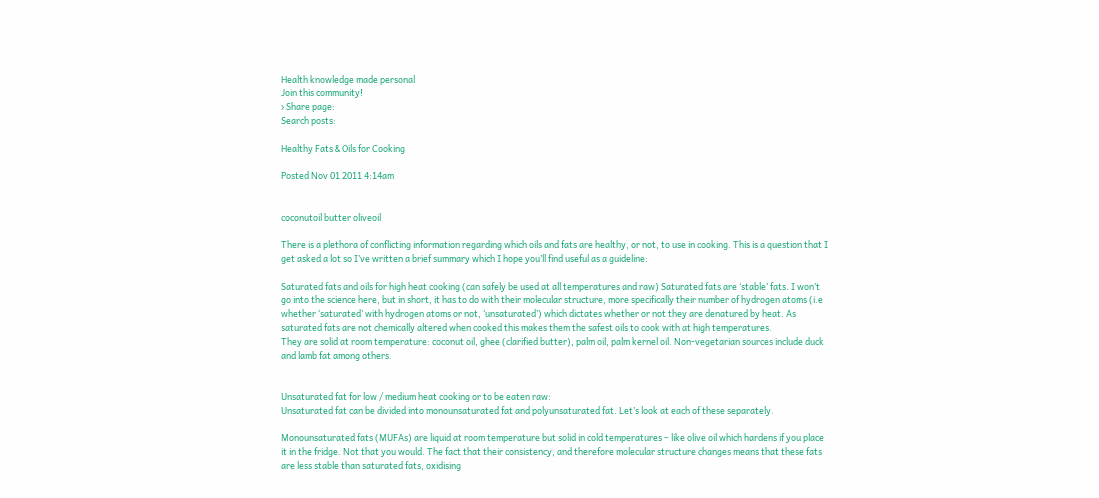Health knowledge made personal
Join this community!
› Share page:
Search posts:

Healthy Fats & Oils for Cooking

Posted Nov 01 2011 4:14am


coconutoil butter oliveoil

There is a plethora of conflicting information regarding which oils and fats are healthy, or not, to use in cooking. This is a question that I get asked a lot so I’ve written a brief summary which I hope you’ll find useful as a guideline:

Saturated fats and oils for high heat cooking (can safely be used at all temperatures and raw) Saturated fats are ‘stable’ fats. I won’t go into the science here, but in short, it has to do with their molecular structure, more specifically their number of hydrogen atoms (i.e whether ‘saturated’ with hydrogen atoms or not, ‘unsaturated’) which dictates whether or not they are denatured by heat. As saturated fats are not chemically altered when cooked this makes them the safest oils to cook with at high temperatures.
They are solid at room temperature: coconut oil, ghee (clarified butter), palm oil, palm kernel oil. Non-vegetarian sources include duck and lamb fat among others.


Unsaturated fat for low / medium heat cooking or to be eaten raw:
Unsaturated fat can be divided into monounsaturated fat and polyunsaturated fat. Let’s look at each of these separately.

Monounsaturated fats (MUFAs) are liquid at room temperature but solid in cold temperatures – like olive oil which hardens if you place it in the fridge. Not that you would. The fact that their consistency, and therefore molecular structure changes means that these fats are less stable than saturated fats, oxidising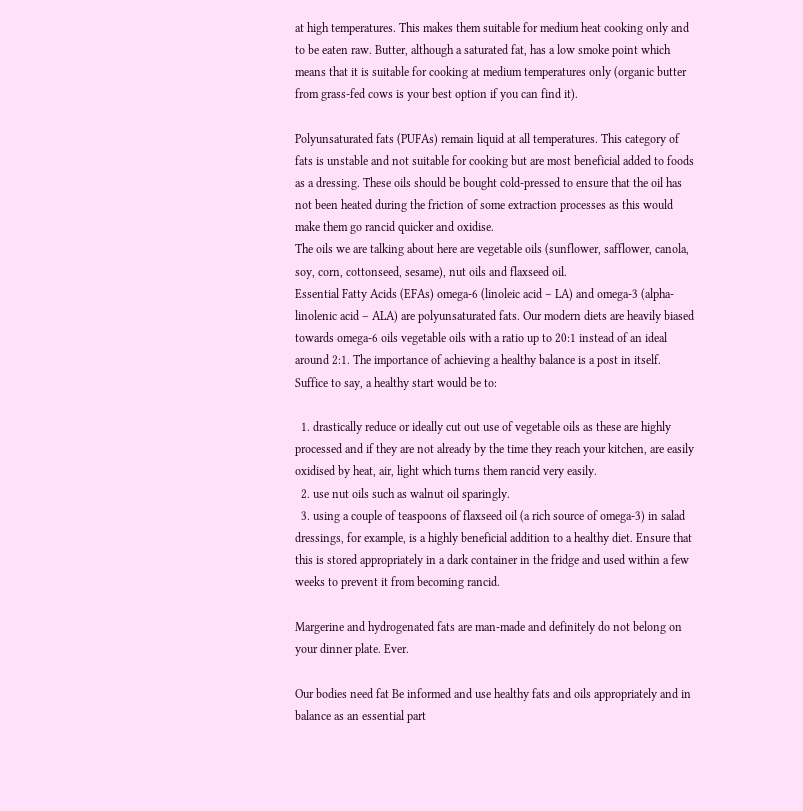at high temperatures. This makes them suitable for medium heat cooking only and to be eaten raw. Butter, although a saturated fat, has a low smoke point which means that it is suitable for cooking at medium temperatures only (organic butter from grass-fed cows is your best option if you can find it).

Polyunsaturated fats (PUFAs) remain liquid at all temperatures. This category of fats is unstable and not suitable for cooking but are most beneficial added to foods as a dressing. These oils should be bought cold-pressed to ensure that the oil has not been heated during the friction of some extraction processes as this would make them go rancid quicker and oxidise.
The oils we are talking about here are vegetable oils (sunflower, safflower, canola, soy, corn, cottonseed, sesame), nut oils and flaxseed oil.
Essential Fatty Acids (EFAs) omega-6 (linoleic acid – LA) and omega-3 (alpha-linolenic acid – ALA) are polyunsaturated fats. Our modern diets are heavily biased towards omega-6 oils vegetable oils with a ratio up to 20:1 instead of an ideal around 2:1. The importance of achieving a healthy balance is a post in itself. Suffice to say, a healthy start would be to:

  1. drastically reduce or ideally cut out use of vegetable oils as these are highly processed and if they are not already by the time they reach your kitchen, are easily oxidised by heat, air, light which turns them rancid very easily.
  2. use nut oils such as walnut oil sparingly.
  3. using a couple of teaspoons of flaxseed oil (a rich source of omega-3) in salad dressings, for example, is a highly beneficial addition to a healthy diet. Ensure that this is stored appropriately in a dark container in the fridge and used within a few weeks to prevent it from becoming rancid.

Margerine and hydrogenated fats are man-made and definitely do not belong on your dinner plate. Ever.

Our bodies need fat Be informed and use healthy fats and oils appropriately and in balance as an essential part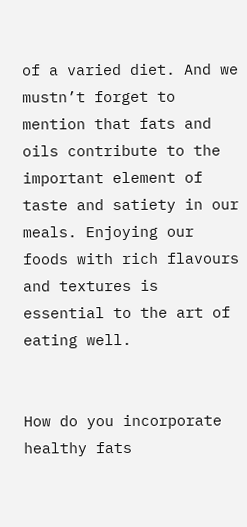of a varied diet. And we mustn’t forget to mention that fats and oils contribute to the important element of  taste and satiety in our meals. Enjoying our foods with rich flavours and textures is essential to the art of eating well.


How do you incorporate healthy fats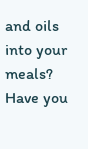and oils into your meals? Have you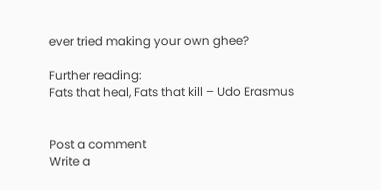ever tried making your own ghee?

Further reading:
Fats that heal, Fats that kill – Udo Erasmus


Post a comment
Write a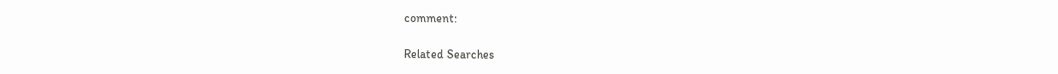comment:

Related Searches